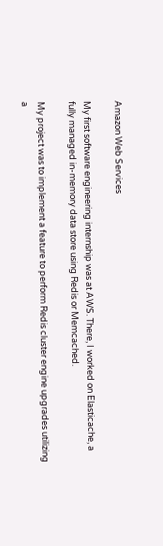Amazon Web Services

My first software engineering internship was at AWS. There, I worked on Elasticache, a fully managed in-memory data store using Redis or Memcached.

My project was to implement a feature to perform Redis cluster engine upgrades utilizing a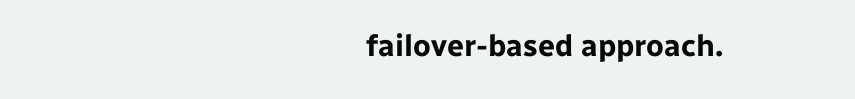failover-based approach.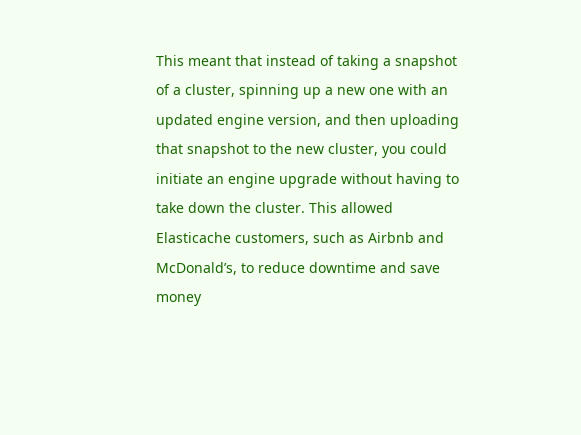This meant that instead of taking a snapshot of a cluster, spinning up a new one with an updated engine version, and then uploading that snapshot to the new cluster, you could initiate an engine upgrade without having to take down the cluster. This allowed Elasticache customers, such as Airbnb and McDonald’s, to reduce downtime and save money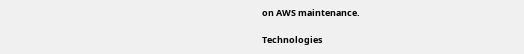on AWS maintenance.

Technologies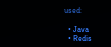used:

  • Java
  • Redis